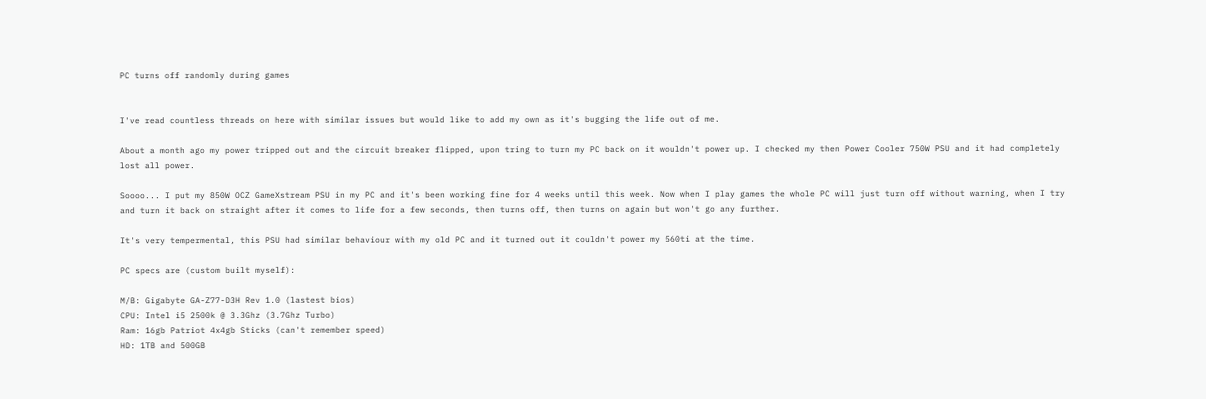PC turns off randomly during games


I've read countless threads on here with similar issues but would like to add my own as it's bugging the life out of me.

About a month ago my power tripped out and the circuit breaker flipped, upon tring to turn my PC back on it wouldn't power up. I checked my then Power Cooler 750W PSU and it had completely lost all power.

Soooo... I put my 850W OCZ GameXstream PSU in my PC and it's been working fine for 4 weeks until this week. Now when I play games the whole PC will just turn off without warning, when I try and turn it back on straight after it comes to life for a few seconds, then turns off, then turns on again but won't go any further.

It's very tempermental, this PSU had similar behaviour with my old PC and it turned out it couldn't power my 560ti at the time.

PC specs are (custom built myself):

M/B: Gigabyte GA-Z77-D3H Rev 1.0 (lastest bios)
CPU: Intel i5 2500k @ 3.3Ghz (3.7Ghz Turbo)
Ram: 16gb Patriot 4x4gb Sticks (can't remember speed)
HD: 1TB and 500GB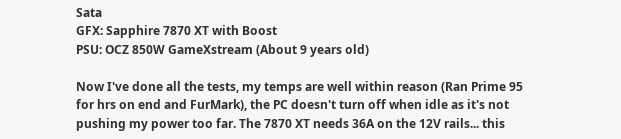Sata
GFX: Sapphire 7870 XT with Boost
PSU: OCZ 850W GameXstream (About 9 years old)

Now I've done all the tests, my temps are well within reason (Ran Prime 95 for hrs on end and FurMark), the PC doesn't turn off when idle as it's not pushing my power too far. The 7870 XT needs 36A on the 12V rails... this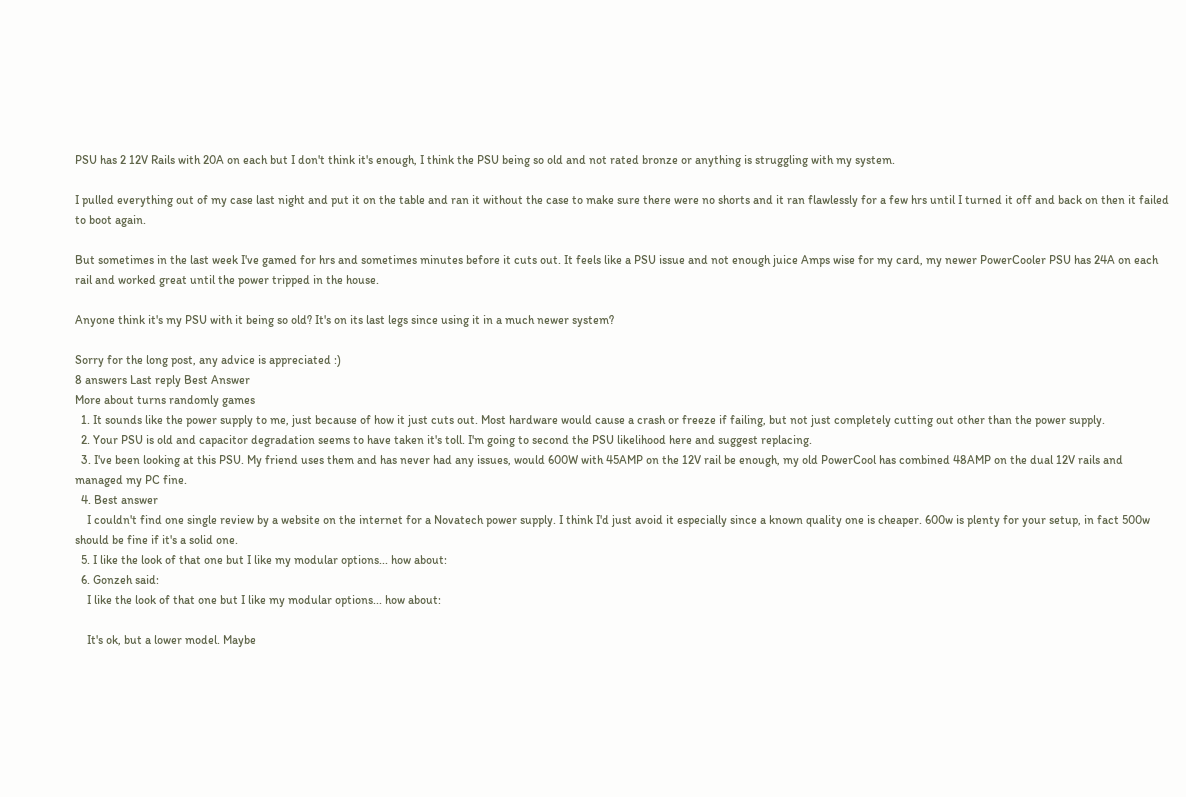PSU has 2 12V Rails with 20A on each but I don't think it's enough, I think the PSU being so old and not rated bronze or anything is struggling with my system.

I pulled everything out of my case last night and put it on the table and ran it without the case to make sure there were no shorts and it ran flawlessly for a few hrs until I turned it off and back on then it failed to boot again.

But sometimes in the last week I've gamed for hrs and sometimes minutes before it cuts out. It feels like a PSU issue and not enough juice Amps wise for my card, my newer PowerCooler PSU has 24A on each rail and worked great until the power tripped in the house.

Anyone think it's my PSU with it being so old? It's on its last legs since using it in a much newer system?

Sorry for the long post, any advice is appreciated :)
8 answers Last reply Best Answer
More about turns randomly games
  1. It sounds like the power supply to me, just because of how it just cuts out. Most hardware would cause a crash or freeze if failing, but not just completely cutting out other than the power supply.
  2. Your PSU is old and capacitor degradation seems to have taken it's toll. I'm going to second the PSU likelihood here and suggest replacing.
  3. I've been looking at this PSU. My friend uses them and has never had any issues, would 600W with 45AMP on the 12V rail be enough, my old PowerCool has combined 48AMP on the dual 12V rails and managed my PC fine.
  4. Best answer
    I couldn't find one single review by a website on the internet for a Novatech power supply. I think I'd just avoid it especially since a known quality one is cheaper. 600w is plenty for your setup, in fact 500w should be fine if it's a solid one.
  5. I like the look of that one but I like my modular options... how about:
  6. Gonzeh said:
    I like the look of that one but I like my modular options... how about:

    It's ok, but a lower model. Maybe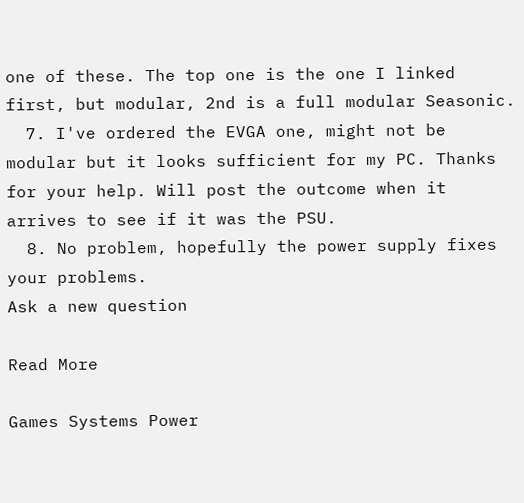one of these. The top one is the one I linked first, but modular, 2nd is a full modular Seasonic.
  7. I've ordered the EVGA one, might not be modular but it looks sufficient for my PC. Thanks for your help. Will post the outcome when it arrives to see if it was the PSU.
  8. No problem, hopefully the power supply fixes your problems.
Ask a new question

Read More

Games Systems Power